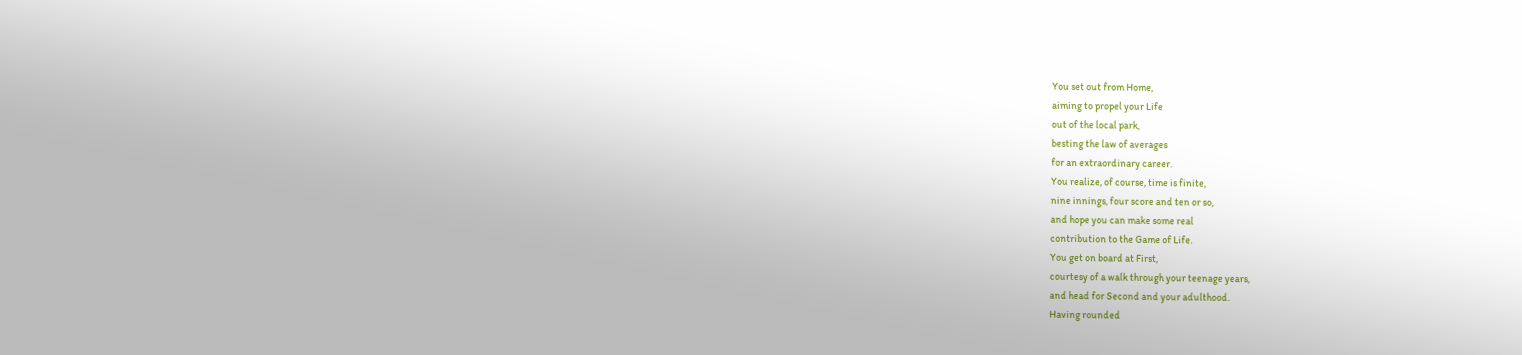You set out from Home,
aiming to propel your Life
out of the local park,
besting the law of averages
for an extraordinary career.
You realize, of course, time is finite,
nine innings, four score and ten or so,
and hope you can make some real
contribution to the Game of Life.
You get on board at First,
courtesy of a walk through your teenage years,
and head for Second and your adulthood.
Having rounded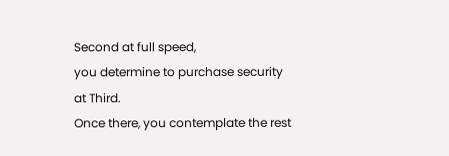Second at full speed,
you determine to purchase security at Third.
Once there, you contemplate the rest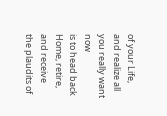of your Life,
and realize all you really want now
is to head back Home, retire, and receive
the plaudits of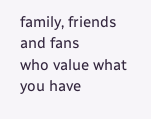family, friends and fans
who value what you have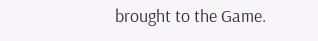brought to the Game.